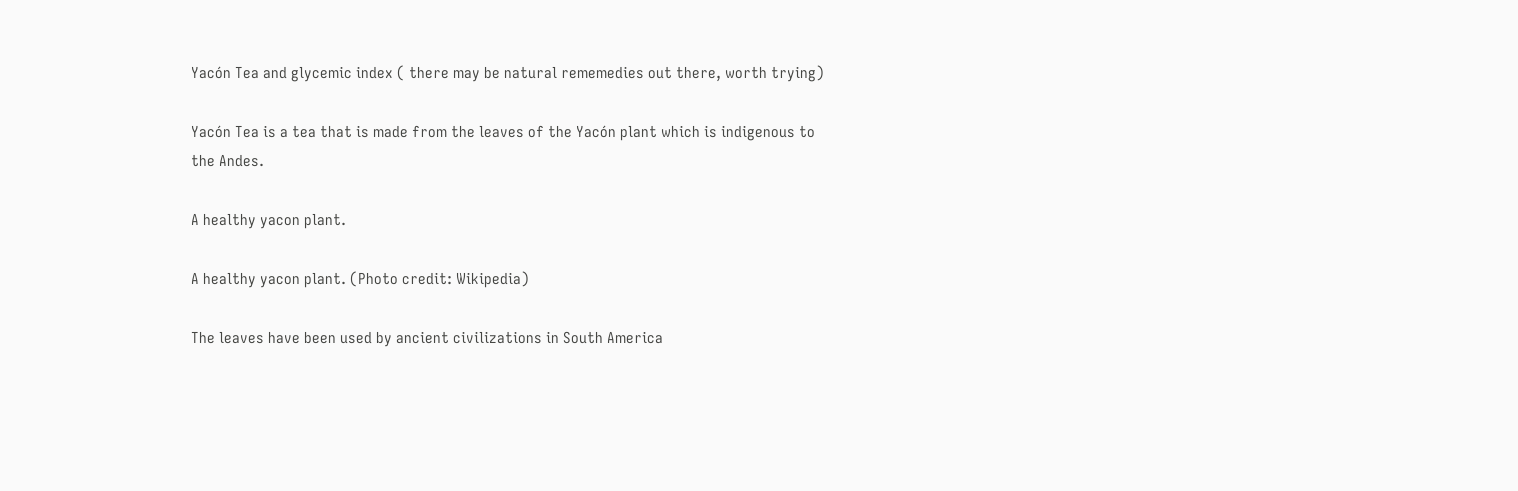Yacón Tea and glycemic index ( there may be natural rememedies out there, worth trying)

Yacón Tea is a tea that is made from the leaves of the Yacón plant which is indigenous to the Andes.

A healthy yacon plant.

A healthy yacon plant. (Photo credit: Wikipedia)

The leaves have been used by ancient civilizations in South America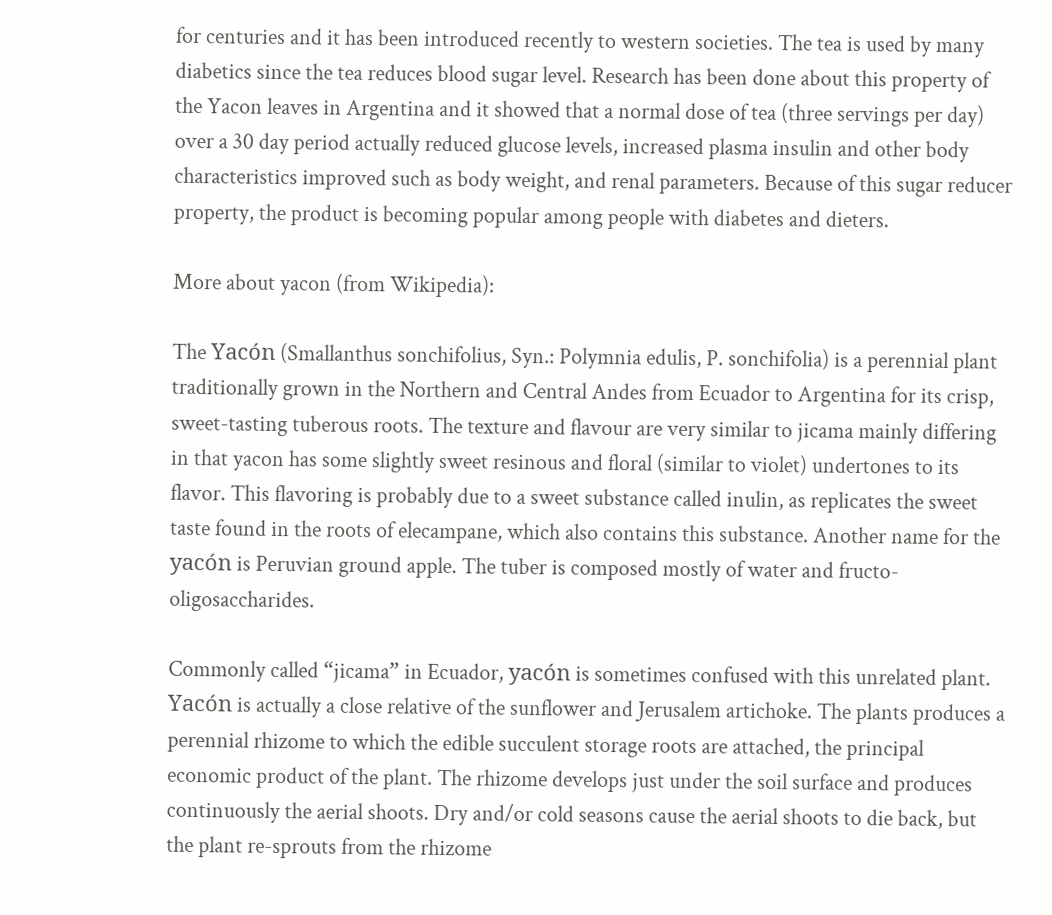for centuries and it has been introduced recently to western societies. The tea is used by many diabetics since the tea reduces blood sugar level. Research has been done about this property of the Yacon leaves in Argentina and it showed that a normal dose of tea (three servings per day) over a 30 day period actually reduced glucose levels, increased plasma insulin and other body characteristics improved such as body weight, and renal parameters. Because of this sugar reducer property, the product is becoming popular among people with diabetes and dieters.

More about yacon (from Wikipedia):

The Yacón (Smallanthus sonchifolius, Syn.: Polymnia edulis, P. sonchifolia) is a perennial plant traditionally grown in the Northern and Central Andes from Ecuador to Argentina for its crisp, sweet-tasting tuberous roots. The texture and flavour are very similar to jicama mainly differing in that yacon has some slightly sweet resinous and floral (similar to violet) undertones to its flavor. This flavoring is probably due to a sweet substance called inulin, as replicates the sweet taste found in the roots of elecampane, which also contains this substance. Another name for the yacón is Peruvian ground apple. The tuber is composed mostly of water and fructo-oligosaccharides.

Commonly called “jicama” in Ecuador, yacón is sometimes confused with this unrelated plant. Yacón is actually a close relative of the sunflower and Jerusalem artichoke. The plants produces a perennial rhizome to which the edible succulent storage roots are attached, the principal economic product of the plant. The rhizome develops just under the soil surface and produces continuously the aerial shoots. Dry and/or cold seasons cause the aerial shoots to die back, but the plant re-sprouts from the rhizome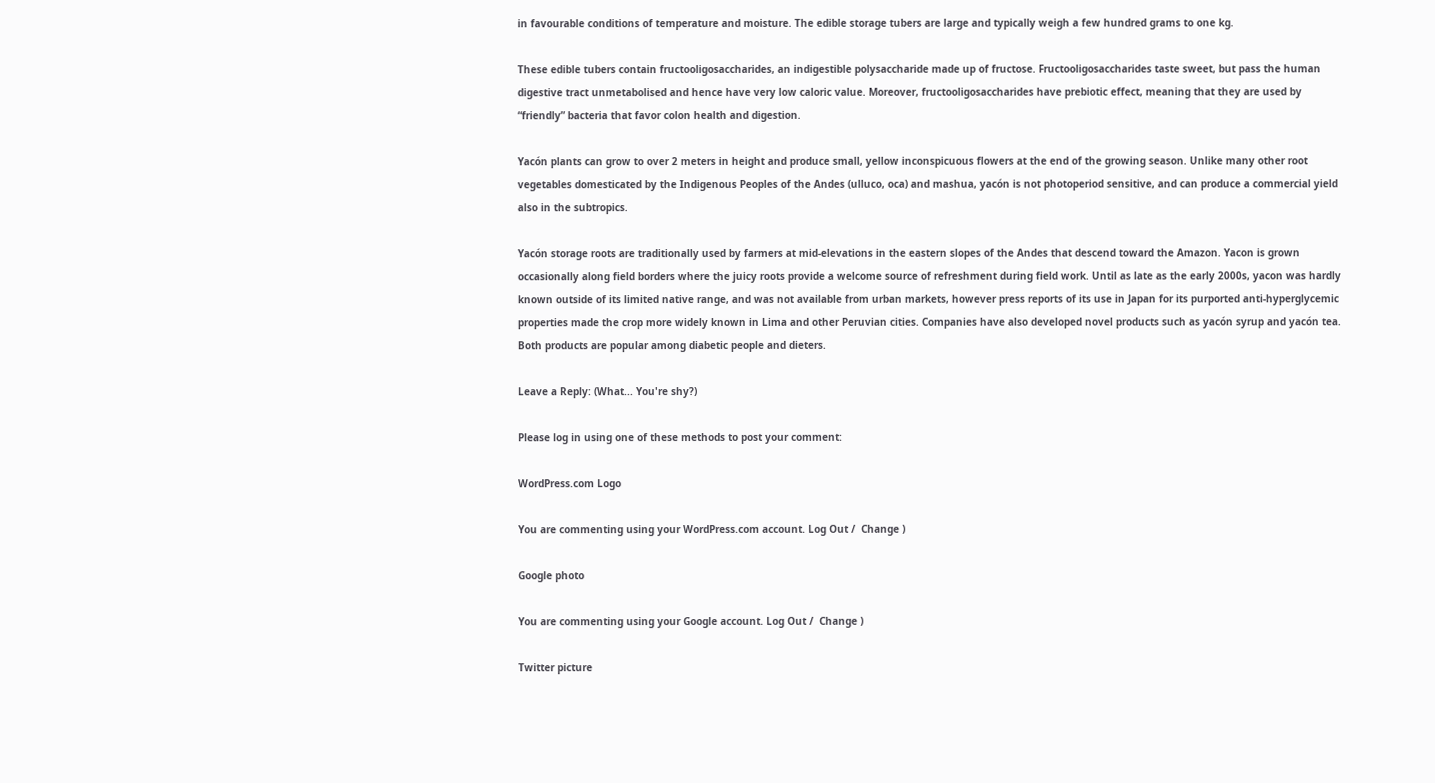in favourable conditions of temperature and moisture. The edible storage tubers are large and typically weigh a few hundred grams to one kg.

These edible tubers contain fructooligosaccharides, an indigestible polysaccharide made up of fructose. Fructooligosaccharides taste sweet, but pass the human digestive tract unmetabolised and hence have very low caloric value. Moreover, fructooligosaccharides have prebiotic effect, meaning that they are used by “friendly” bacteria that favor colon health and digestion.

Yacón plants can grow to over 2 meters in height and produce small, yellow inconspicuous flowers at the end of the growing season. Unlike many other root vegetables domesticated by the Indigenous Peoples of the Andes (ulluco, oca) and mashua, yacón is not photoperiod sensitive, and can produce a commercial yield also in the subtropics.

Yacón storage roots are traditionally used by farmers at mid-elevations in the eastern slopes of the Andes that descend toward the Amazon. Yacon is grown occasionally along field borders where the juicy roots provide a welcome source of refreshment during field work. Until as late as the early 2000s, yacon was hardly known outside of its limited native range, and was not available from urban markets, however press reports of its use in Japan for its purported anti-hyperglycemic properties made the crop more widely known in Lima and other Peruvian cities. Companies have also developed novel products such as yacón syrup and yacón tea. Both products are popular among diabetic people and dieters.

Leave a Reply: (What... You're shy?)

Please log in using one of these methods to post your comment:

WordPress.com Logo

You are commenting using your WordPress.com account. Log Out /  Change )

Google photo

You are commenting using your Google account. Log Out /  Change )

Twitter picture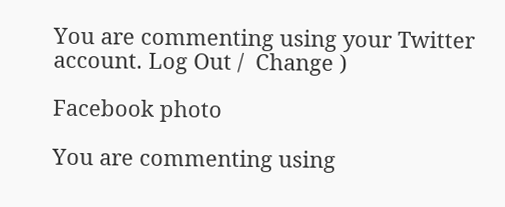You are commenting using your Twitter account. Log Out /  Change )

Facebook photo

You are commenting using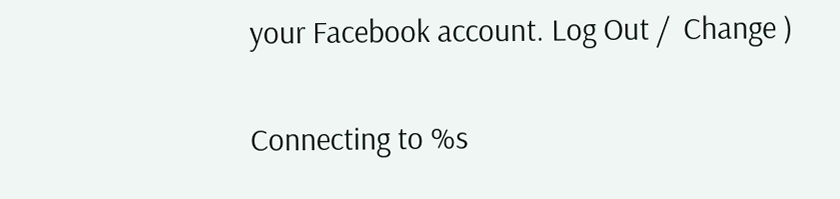your Facebook account. Log Out /  Change )

Connecting to %s